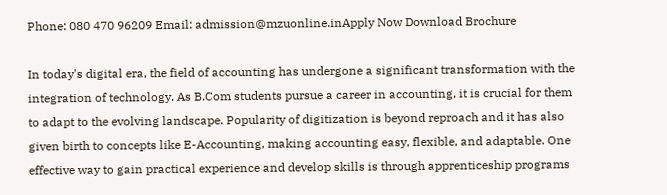Phone: 080 470 96209 Email: admission@mzuonline.inApply Now Download Brochure

In today's digital era, the field of accounting has undergone a significant transformation with the integration of technology. As B.Com students pursue a career in accounting, it is crucial for them to adapt to the evolving landscape. Popularity of digitization is beyond reproach and it has also given birth to concepts like E-Accounting, making accounting easy, flexible, and adaptable. One effective way to gain practical experience and develop skills is through apprenticeship programs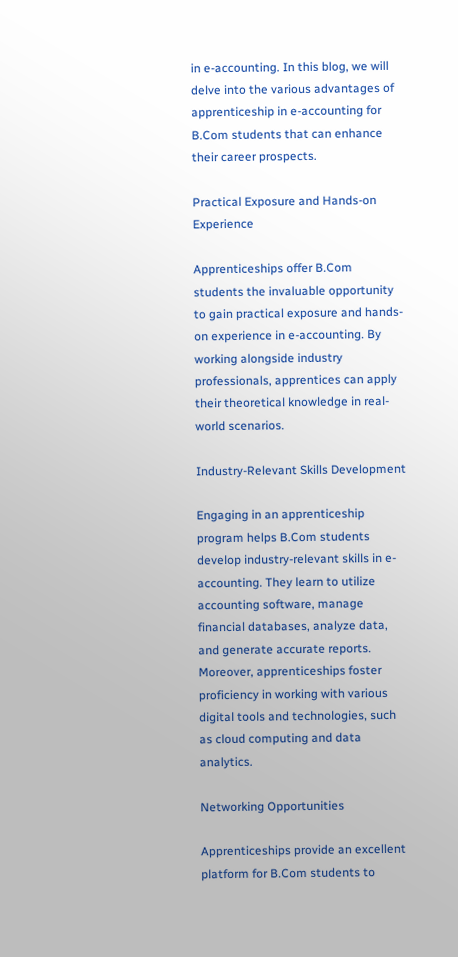in e-accounting. In this blog, we will delve into the various advantages of apprenticeship in e-accounting for B.Com students that can enhance their career prospects.

Practical Exposure and Hands-on Experience

Apprenticeships offer B.Com students the invaluable opportunity to gain practical exposure and hands-on experience in e-accounting. By working alongside industry professionals, apprentices can apply their theoretical knowledge in real-world scenarios.

Industry-Relevant Skills Development

Engaging in an apprenticeship program helps B.Com students develop industry-relevant skills in e-accounting. They learn to utilize accounting software, manage financial databases, analyze data, and generate accurate reports. Moreover, apprenticeships foster proficiency in working with various digital tools and technologies, such as cloud computing and data analytics.

Networking Opportunities

Apprenticeships provide an excellent platform for B.Com students to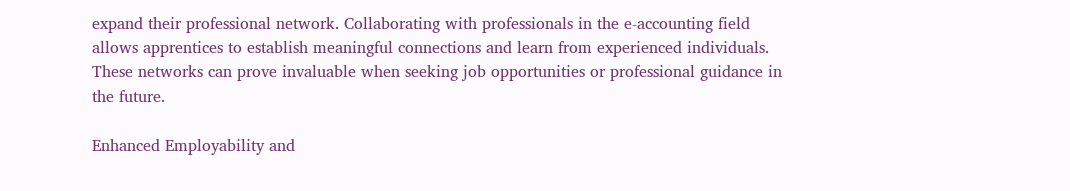expand their professional network. Collaborating with professionals in the e-accounting field allows apprentices to establish meaningful connections and learn from experienced individuals. These networks can prove invaluable when seeking job opportunities or professional guidance in the future.

Enhanced Employability and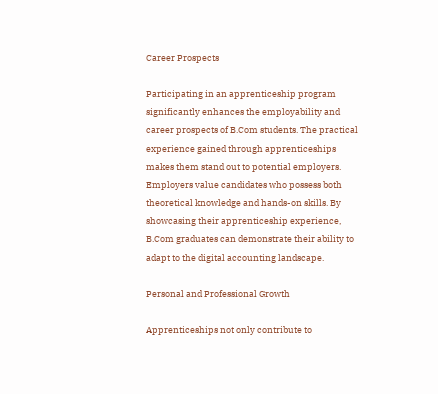Career Prospects

Participating in an apprenticeship program significantly enhances the employability and career prospects of B.Com students. The practical experience gained through apprenticeships makes them stand out to potential employers. Employers value candidates who possess both theoretical knowledge and hands-on skills. By showcasing their apprenticeship experience, B.Com graduates can demonstrate their ability to adapt to the digital accounting landscape.

Personal and Professional Growth

Apprenticeships not only contribute to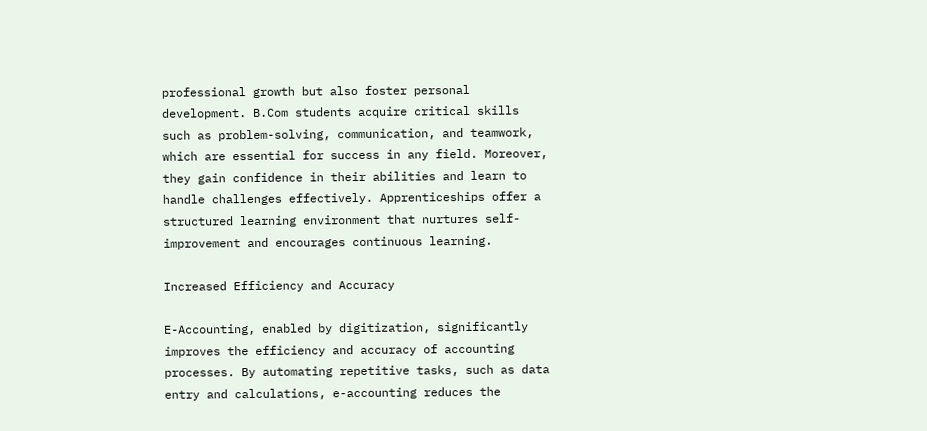professional growth but also foster personal development. B.Com students acquire critical skills such as problem-solving, communication, and teamwork, which are essential for success in any field. Moreover, they gain confidence in their abilities and learn to handle challenges effectively. Apprenticeships offer a structured learning environment that nurtures self-improvement and encourages continuous learning.

Increased Efficiency and Accuracy

E-Accounting, enabled by digitization, significantly improves the efficiency and accuracy of accounting processes. By automating repetitive tasks, such as data entry and calculations, e-accounting reduces the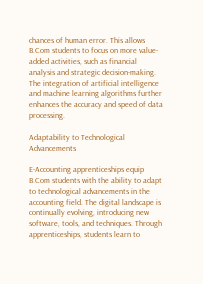chances of human error. This allows B.Com students to focus on more value-added activities, such as financial analysis and strategic decision-making. The integration of artificial intelligence and machine learning algorithms further enhances the accuracy and speed of data processing.

Adaptability to Technological Advancements

E-Accounting apprenticeships equip B.Com students with the ability to adapt to technological advancements in the accounting field. The digital landscape is continually evolving, introducing new software, tools, and techniques. Through apprenticeships, students learn to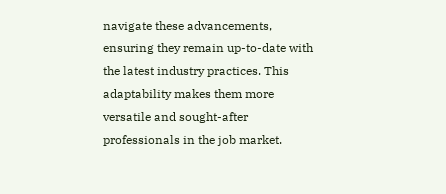navigate these advancements, ensuring they remain up-to-date with the latest industry practices. This adaptability makes them more versatile and sought-after professionals in the job market.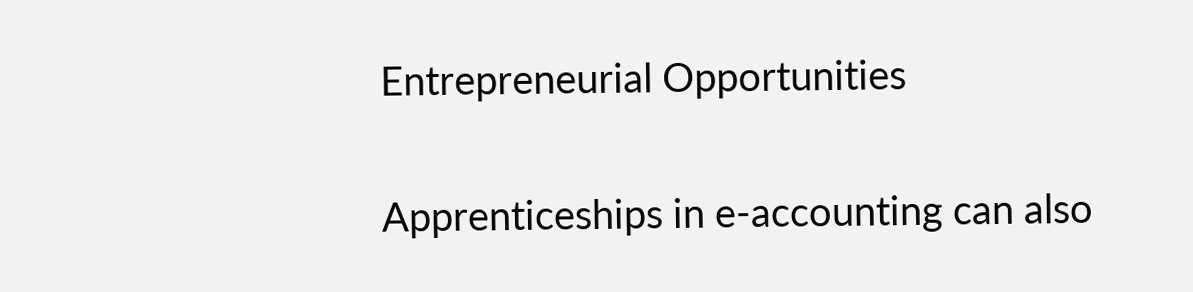Entrepreneurial Opportunities

Apprenticeships in e-accounting can also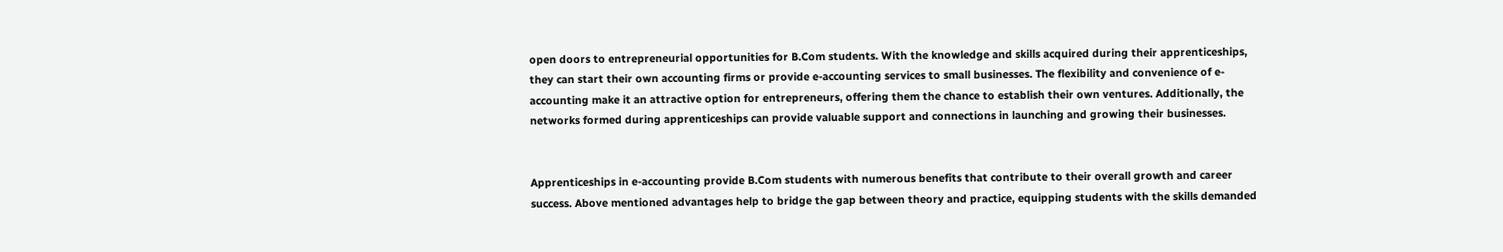open doors to entrepreneurial opportunities for B.Com students. With the knowledge and skills acquired during their apprenticeships, they can start their own accounting firms or provide e-accounting services to small businesses. The flexibility and convenience of e-accounting make it an attractive option for entrepreneurs, offering them the chance to establish their own ventures. Additionally, the networks formed during apprenticeships can provide valuable support and connections in launching and growing their businesses.


Apprenticeships in e-accounting provide B.Com students with numerous benefits that contribute to their overall growth and career success. Above mentioned advantages help to bridge the gap between theory and practice, equipping students with the skills demanded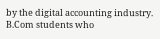by the digital accounting industry. B.Com students who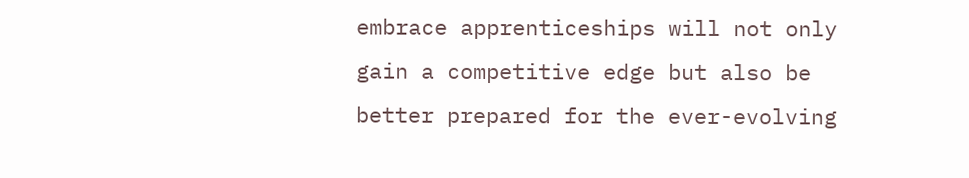embrace apprenticeships will not only gain a competitive edge but also be better prepared for the ever-evolving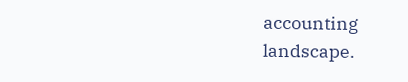accounting landscape.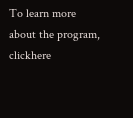To learn more about the program, clickhere